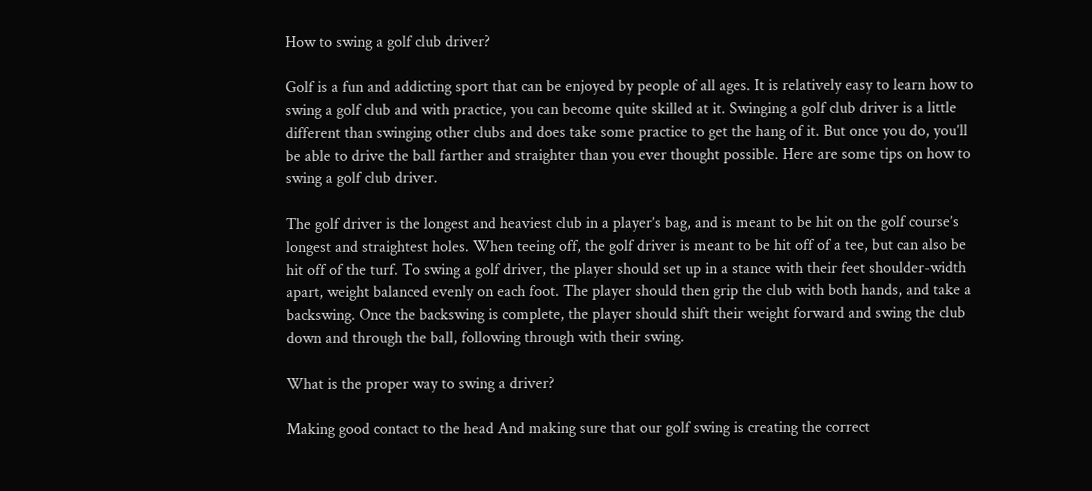How to swing a golf club driver?

Golf is a fun and addicting sport that can be enjoyed by people of all ages. It is relatively easy to learn how to swing a golf club and with practice, you can become quite skilled at it. Swinging a golf club driver is a little different than swinging other clubs and does take some practice to get the hang of it. But once you do, you’ll be able to drive the ball farther and straighter than you ever thought possible. Here are some tips on how to swing a golf club driver.

The golf driver is the longest and heaviest club in a player’s bag, and is meant to be hit on the golf course’s longest and straightest holes. When teeing off, the golf driver is meant to be hit off of a tee, but can also be hit off of the turf. To swing a golf driver, the player should set up in a stance with their feet shoulder-width apart, weight balanced evenly on each foot. The player should then grip the club with both hands, and take a backswing. Once the backswing is complete, the player should shift their weight forward and swing the club down and through the ball, following through with their swing.

What is the proper way to swing a driver?

Making good contact to the head And making sure that our golf swing is creating the correct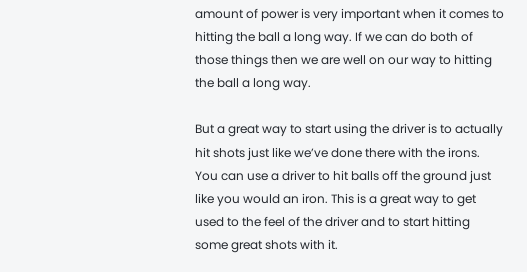amount of power is very important when it comes to hitting the ball a long way. If we can do both of those things then we are well on our way to hitting the ball a long way.

But a great way to start using the driver is to actually hit shots just like we’ve done there with the irons. You can use a driver to hit balls off the ground just like you would an iron. This is a great way to get used to the feel of the driver and to start hitting some great shots with it.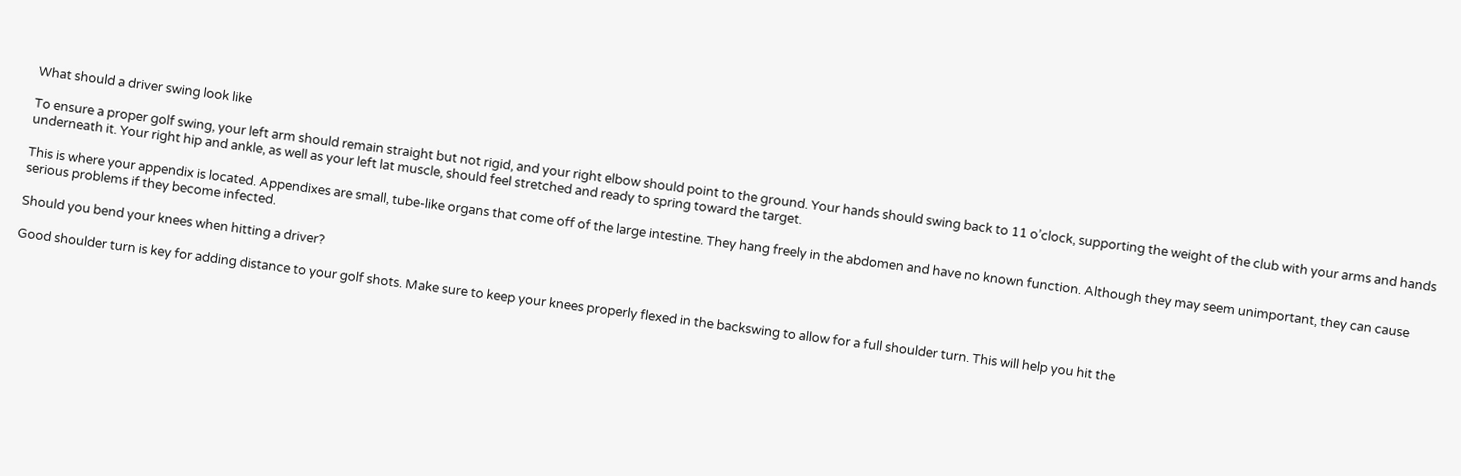What should a driver swing look like

To ensure a proper golf swing, your left arm should remain straight but not rigid, and your right elbow should point to the ground. Your hands should swing back to 11 o’clock, supporting the weight of the club with your arms and hands underneath it. Your right hip and ankle, as well as your left lat muscle, should feel stretched and ready to spring toward the target.

This is where your appendix is located. Appendixes are small, tube-like organs that come off of the large intestine. They hang freely in the abdomen and have no known function. Although they may seem unimportant, they can cause serious problems if they become infected.

Should you bend your knees when hitting a driver?

Good shoulder turn is key for adding distance to your golf shots. Make sure to keep your knees properly flexed in the backswing to allow for a full shoulder turn. This will help you hit the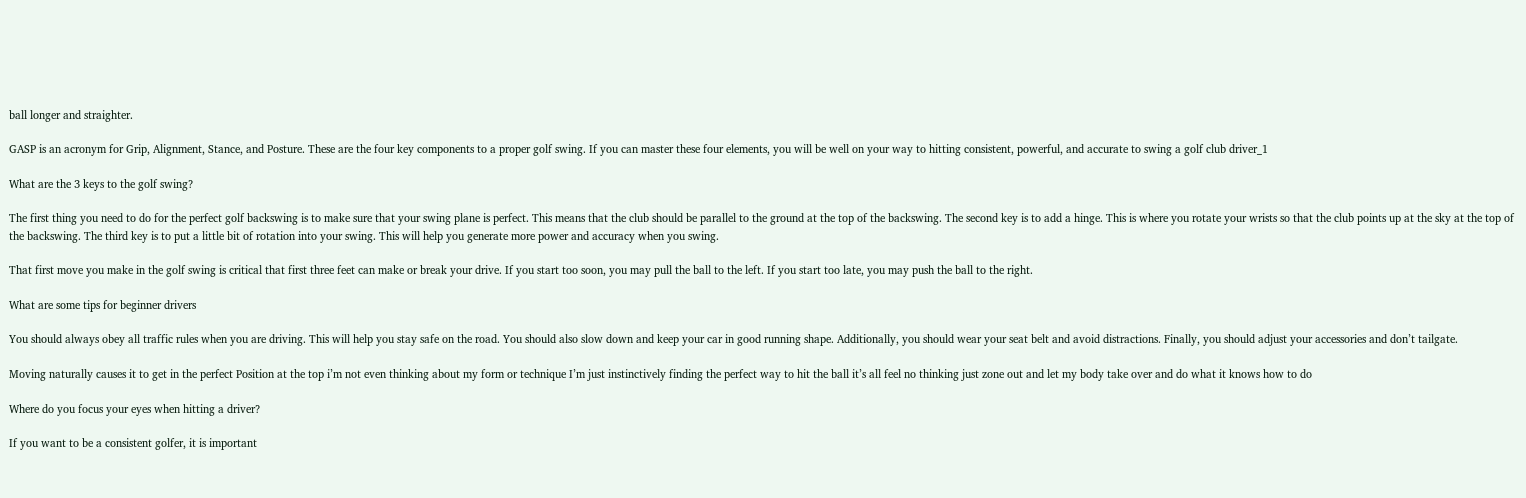ball longer and straighter.

GASP is an acronym for Grip, Alignment, Stance, and Posture. These are the four key components to a proper golf swing. If you can master these four elements, you will be well on your way to hitting consistent, powerful, and accurate to swing a golf club driver_1

What are the 3 keys to the golf swing?

The first thing you need to do for the perfect golf backswing is to make sure that your swing plane is perfect. This means that the club should be parallel to the ground at the top of the backswing. The second key is to add a hinge. This is where you rotate your wrists so that the club points up at the sky at the top of the backswing. The third key is to put a little bit of rotation into your swing. This will help you generate more power and accuracy when you swing.

That first move you make in the golf swing is critical that first three feet can make or break your drive. If you start too soon, you may pull the ball to the left. If you start too late, you may push the ball to the right.

What are some tips for beginner drivers

You should always obey all traffic rules when you are driving. This will help you stay safe on the road. You should also slow down and keep your car in good running shape. Additionally, you should wear your seat belt and avoid distractions. Finally, you should adjust your accessories and don’t tailgate.

Moving naturally causes it to get in the perfect Position at the top i’m not even thinking about my form or technique I’m just instinctively finding the perfect way to hit the ball it’s all feel no thinking just zone out and let my body take over and do what it knows how to do

Where do you focus your eyes when hitting a driver?

If you want to be a consistent golfer, it is important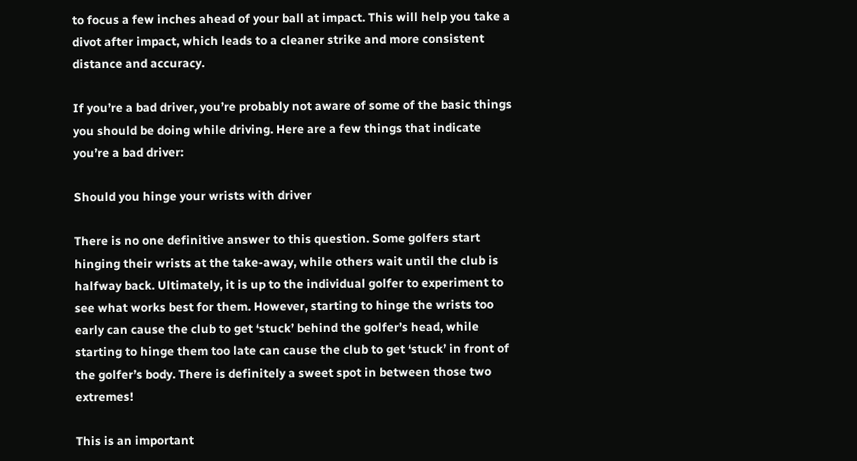to focus a few inches ahead of your ball at impact. This will help you take a divot after impact, which leads to a cleaner strike and more consistent distance and accuracy.

If you’re a bad driver, you’re probably not aware of some of the basic things you should be doing while driving. Here are a few things that indicate you’re a bad driver:

Should you hinge your wrists with driver

There is no one definitive answer to this question. Some golfers start hinging their wrists at the take-away, while others wait until the club is halfway back. Ultimately, it is up to the individual golfer to experiment to see what works best for them. However, starting to hinge the wrists too early can cause the club to get ‘stuck’ behind the golfer’s head, while starting to hinge them too late can cause the club to get ‘stuck’ in front of the golfer’s body. There is definitely a sweet spot in between those two extremes!

This is an important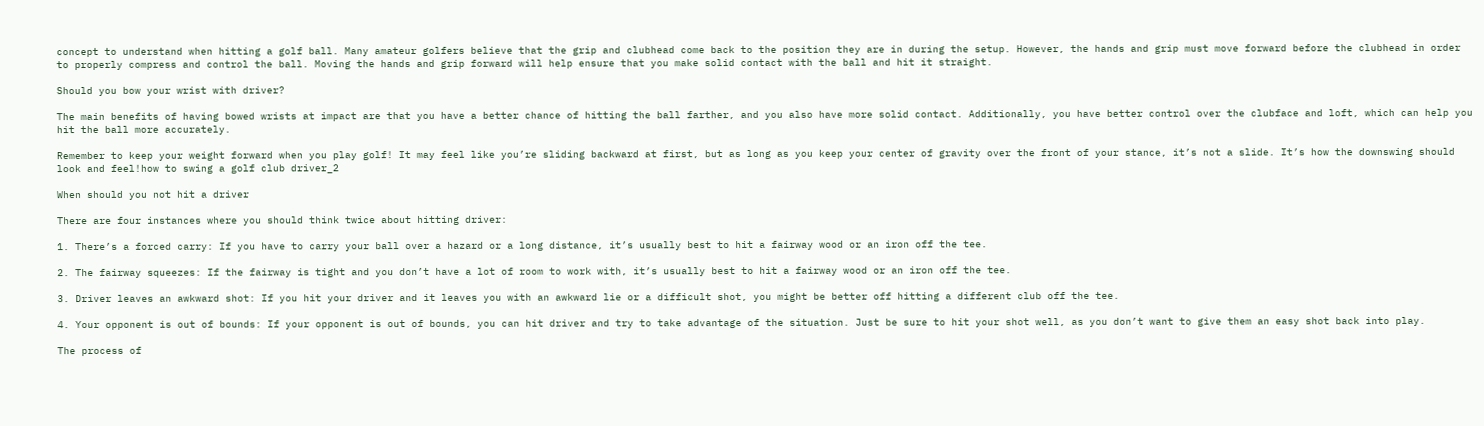concept to understand when hitting a golf ball. Many amateur golfers believe that the grip and clubhead come back to the position they are in during the setup. However, the hands and grip must move forward before the clubhead in order to properly compress and control the ball. Moving the hands and grip forward will help ensure that you make solid contact with the ball and hit it straight.

Should you bow your wrist with driver?

The main benefits of having bowed wrists at impact are that you have a better chance of hitting the ball farther, and you also have more solid contact. Additionally, you have better control over the clubface and loft, which can help you hit the ball more accurately.

Remember to keep your weight forward when you play golf! It may feel like you’re sliding backward at first, but as long as you keep your center of gravity over the front of your stance, it’s not a slide. It’s how the downswing should look and feel!how to swing a golf club driver_2

When should you not hit a driver

There are four instances where you should think twice about hitting driver:

1. There’s a forced carry: If you have to carry your ball over a hazard or a long distance, it’s usually best to hit a fairway wood or an iron off the tee.

2. The fairway squeezes: If the fairway is tight and you don’t have a lot of room to work with, it’s usually best to hit a fairway wood or an iron off the tee.

3. Driver leaves an awkward shot: If you hit your driver and it leaves you with an awkward lie or a difficult shot, you might be better off hitting a different club off the tee.

4. Your opponent is out of bounds: If your opponent is out of bounds, you can hit driver and try to take advantage of the situation. Just be sure to hit your shot well, as you don’t want to give them an easy shot back into play.

The process of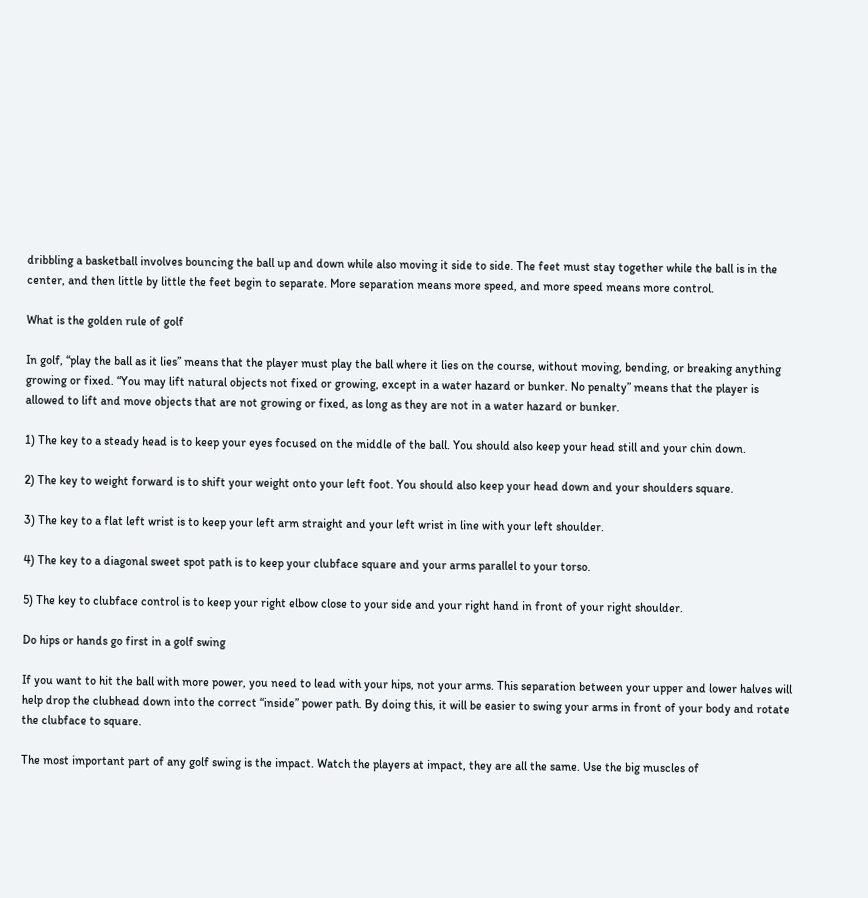dribbling a basketball involves bouncing the ball up and down while also moving it side to side. The feet must stay together while the ball is in the center, and then little by little the feet begin to separate. More separation means more speed, and more speed means more control.

What is the golden rule of golf

In golf, “play the ball as it lies” means that the player must play the ball where it lies on the course, without moving, bending, or breaking anything growing or fixed. “You may lift natural objects not fixed or growing, except in a water hazard or bunker. No penalty” means that the player is allowed to lift and move objects that are not growing or fixed, as long as they are not in a water hazard or bunker.

1) The key to a steady head is to keep your eyes focused on the middle of the ball. You should also keep your head still and your chin down.

2) The key to weight forward is to shift your weight onto your left foot. You should also keep your head down and your shoulders square.

3) The key to a flat left wrist is to keep your left arm straight and your left wrist in line with your left shoulder.

4) The key to a diagonal sweet spot path is to keep your clubface square and your arms parallel to your torso.

5) The key to clubface control is to keep your right elbow close to your side and your right hand in front of your right shoulder.

Do hips or hands go first in a golf swing

If you want to hit the ball with more power, you need to lead with your hips, not your arms. This separation between your upper and lower halves will help drop the clubhead down into the correct “inside” power path. By doing this, it will be easier to swing your arms in front of your body and rotate the clubface to square.

The most important part of any golf swing is the impact. Watch the players at impact, they are all the same. Use the big muscles of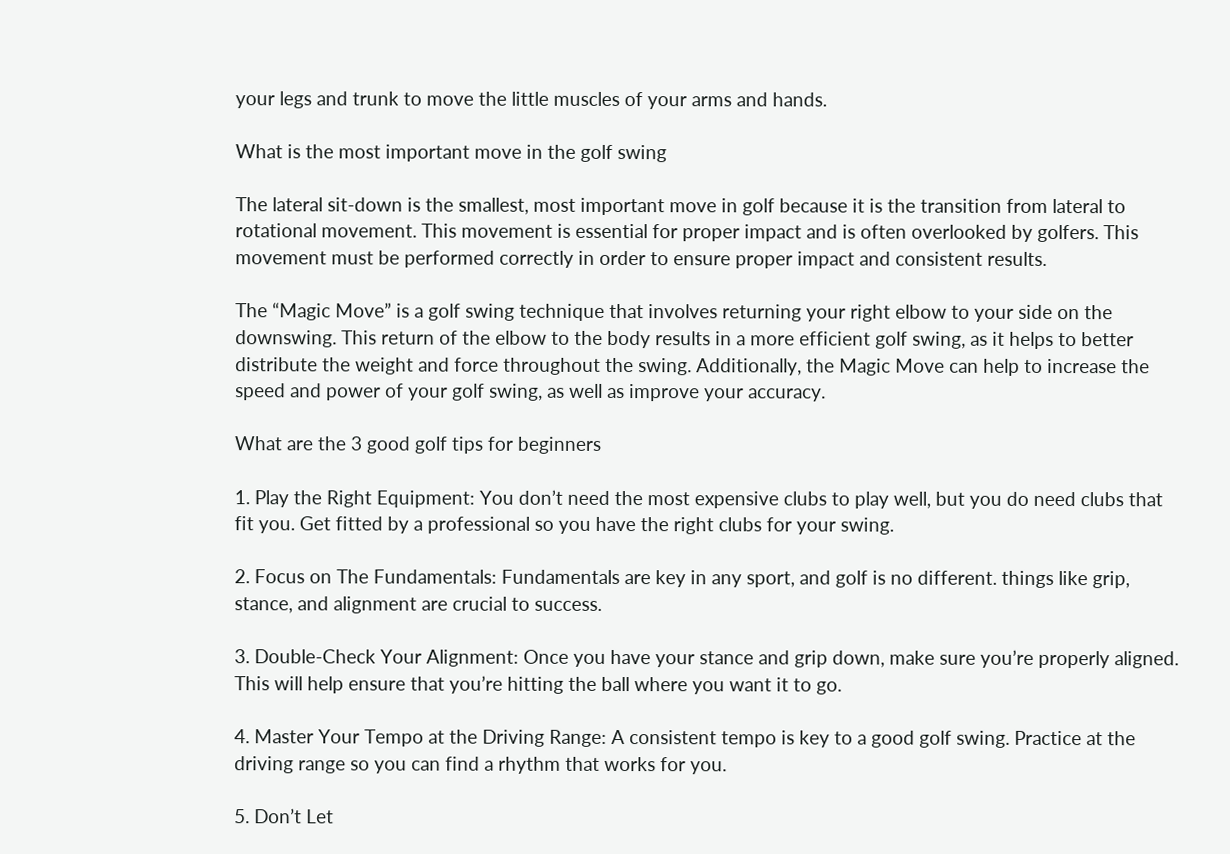your legs and trunk to move the little muscles of your arms and hands.

What is the most important move in the golf swing

The lateral sit-down is the smallest, most important move in golf because it is the transition from lateral to rotational movement. This movement is essential for proper impact and is often overlooked by golfers. This movement must be performed correctly in order to ensure proper impact and consistent results.

The “Magic Move” is a golf swing technique that involves returning your right elbow to your side on the downswing. This return of the elbow to the body results in a more efficient golf swing, as it helps to better distribute the weight and force throughout the swing. Additionally, the Magic Move can help to increase the speed and power of your golf swing, as well as improve your accuracy.

What are the 3 good golf tips for beginners

1. Play the Right Equipment: You don’t need the most expensive clubs to play well, but you do need clubs that fit you. Get fitted by a professional so you have the right clubs for your swing.

2. Focus on The Fundamentals: Fundamentals are key in any sport, and golf is no different. things like grip, stance, and alignment are crucial to success.

3. Double-Check Your Alignment: Once you have your stance and grip down, make sure you’re properly aligned. This will help ensure that you’re hitting the ball where you want it to go.

4. Master Your Tempo at the Driving Range: A consistent tempo is key to a good golf swing. Practice at the driving range so you can find a rhythm that works for you.

5. Don’t Let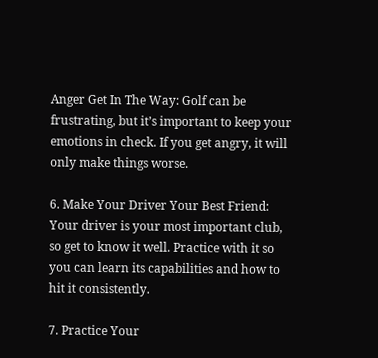Anger Get In The Way: Golf can be frustrating, but it’s important to keep your emotions in check. If you get angry, it will only make things worse.

6. Make Your Driver Your Best Friend: Your driver is your most important club, so get to know it well. Practice with it so you can learn its capabilities and how to hit it consistently.

7. Practice Your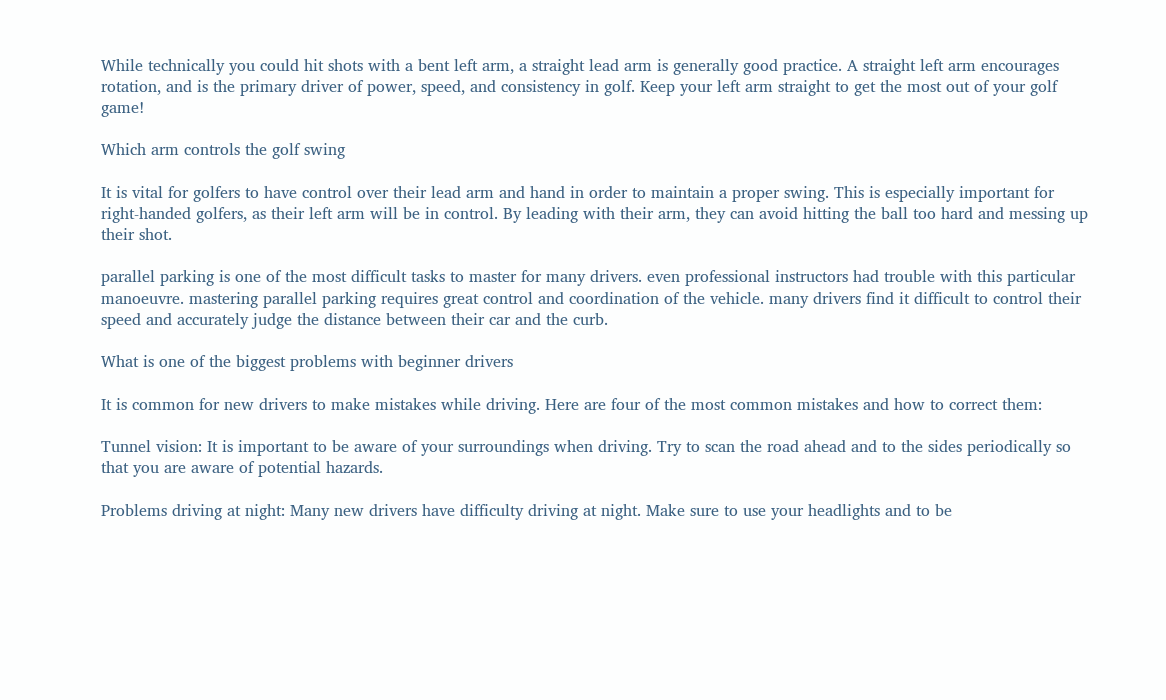While technically you could hit shots with a bent left arm, a straight lead arm is generally good practice. A straight left arm encourages rotation, and is the primary driver of power, speed, and consistency in golf. Keep your left arm straight to get the most out of your golf game!

Which arm controls the golf swing

It is vital for golfers to have control over their lead arm and hand in order to maintain a proper swing. This is especially important for right-handed golfers, as their left arm will be in control. By leading with their arm, they can avoid hitting the ball too hard and messing up their shot.

parallel parking is one of the most difficult tasks to master for many drivers. even professional instructors had trouble with this particular manoeuvre. mastering parallel parking requires great control and coordination of the vehicle. many drivers find it difficult to control their speed and accurately judge the distance between their car and the curb.

What is one of the biggest problems with beginner drivers

It is common for new drivers to make mistakes while driving. Here are four of the most common mistakes and how to correct them:

Tunnel vision: It is important to be aware of your surroundings when driving. Try to scan the road ahead and to the sides periodically so that you are aware of potential hazards.

Problems driving at night: Many new drivers have difficulty driving at night. Make sure to use your headlights and to be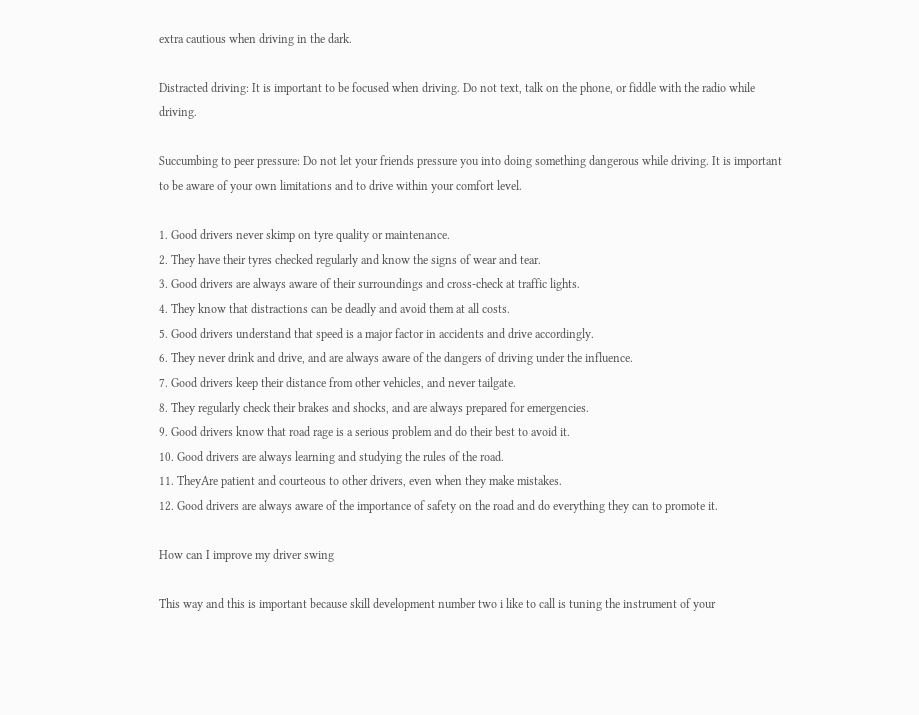extra cautious when driving in the dark.

Distracted driving: It is important to be focused when driving. Do not text, talk on the phone, or fiddle with the radio while driving.

Succumbing to peer pressure: Do not let your friends pressure you into doing something dangerous while driving. It is important to be aware of your own limitations and to drive within your comfort level.

1. Good drivers never skimp on tyre quality or maintenance.
2. They have their tyres checked regularly and know the signs of wear and tear.
3. Good drivers are always aware of their surroundings and cross-check at traffic lights.
4. They know that distractions can be deadly and avoid them at all costs.
5. Good drivers understand that speed is a major factor in accidents and drive accordingly.
6. They never drink and drive, and are always aware of the dangers of driving under the influence.
7. Good drivers keep their distance from other vehicles, and never tailgate.
8. They regularly check their brakes and shocks, and are always prepared for emergencies.
9. Good drivers know that road rage is a serious problem and do their best to avoid it.
10. Good drivers are always learning and studying the rules of the road.
11. TheyAre patient and courteous to other drivers, even when they make mistakes.
12. Good drivers are always aware of the importance of safety on the road and do everything they can to promote it.

How can I improve my driver swing

This way and this is important because skill development number two i like to call is tuning the instrument of your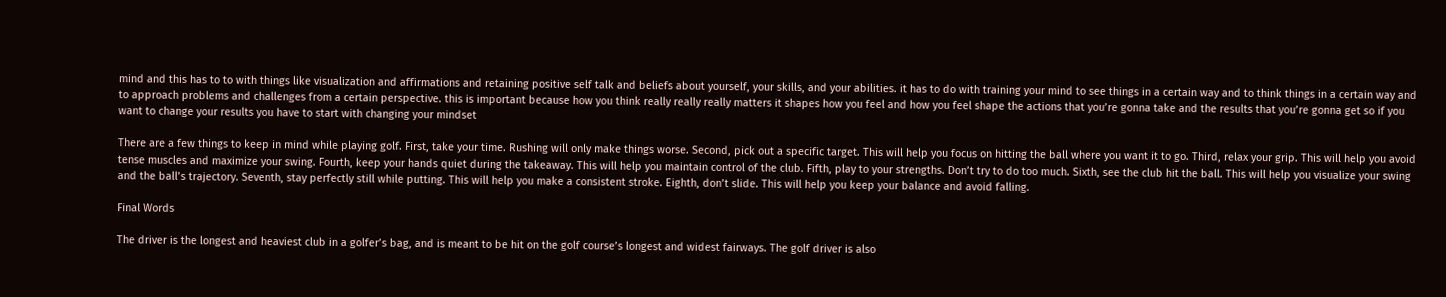mind and this has to to with things like visualization and affirmations and retaining positive self talk and beliefs about yourself, your skills, and your abilities. it has to do with training your mind to see things in a certain way and to think things in a certain way and to approach problems and challenges from a certain perspective. this is important because how you think really really really matters it shapes how you feel and how you feel shape the actions that you’re gonna take and the results that you’re gonna get so if you want to change your results you have to start with changing your mindset

There are a few things to keep in mind while playing golf. First, take your time. Rushing will only make things worse. Second, pick out a specific target. This will help you focus on hitting the ball where you want it to go. Third, relax your grip. This will help you avoid tense muscles and maximize your swing. Fourth, keep your hands quiet during the takeaway. This will help you maintain control of the club. Fifth, play to your strengths. Don’t try to do too much. Sixth, see the club hit the ball. This will help you visualize your swing and the ball’s trajectory. Seventh, stay perfectly still while putting. This will help you make a consistent stroke. Eighth, don’t slide. This will help you keep your balance and avoid falling.

Final Words

The driver is the longest and heaviest club in a golfer’s bag, and is meant to be hit on the golf course’s longest and widest fairways. The golf driver is also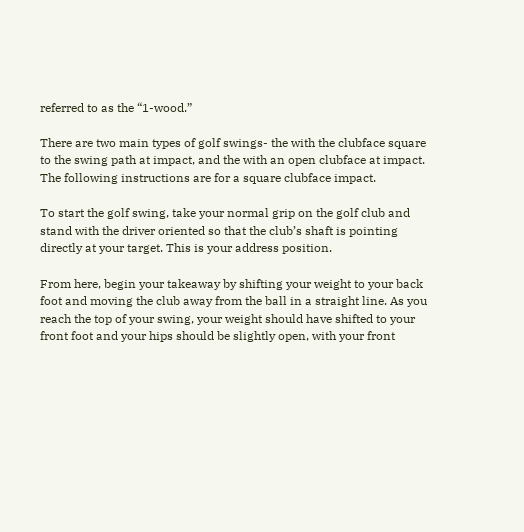referred to as the “1-wood.”

There are two main types of golf swings- the with the clubface square to the swing path at impact, and the with an open clubface at impact. The following instructions are for a square clubface impact.

To start the golf swing, take your normal grip on the golf club and stand with the driver oriented so that the club’s shaft is pointing directly at your target. This is your address position.

From here, begin your takeaway by shifting your weight to your back foot and moving the club away from the ball in a straight line. As you reach the top of your swing, your weight should have shifted to your front foot and your hips should be slightly open, with your front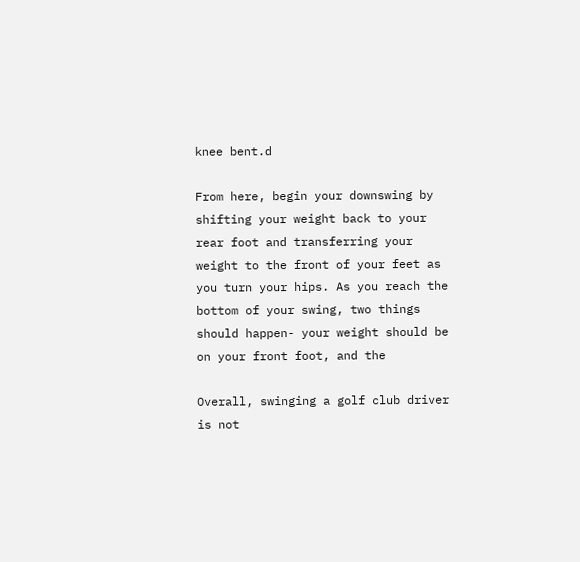knee bent.d

From here, begin your downswing by shifting your weight back to your rear foot and transferring your weight to the front of your feet as you turn your hips. As you reach the bottom of your swing, two things should happen- your weight should be on your front foot, and the

Overall, swinging a golf club driver is not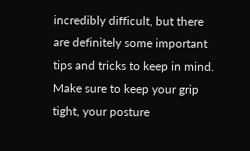incredibly difficult, but there are definitely some important tips and tricks to keep in mind. Make sure to keep your grip tight, your posture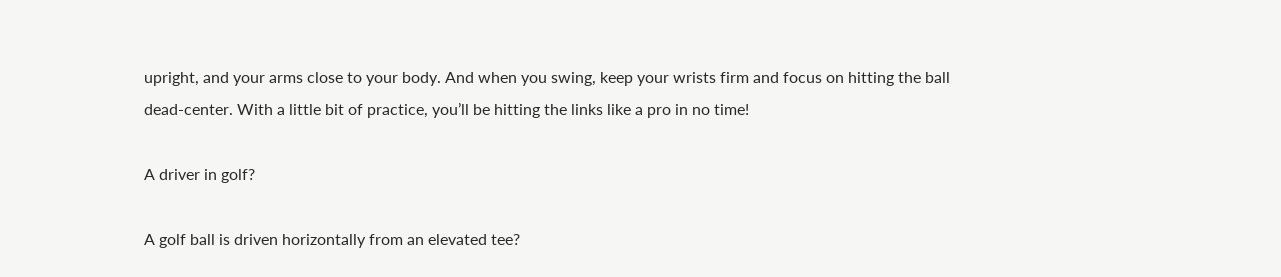upright, and your arms close to your body. And when you swing, keep your wrists firm and focus on hitting the ball dead-center. With a little bit of practice, you’ll be hitting the links like a pro in no time!

A driver in golf?

A golf ball is driven horizontally from an elevated tee?